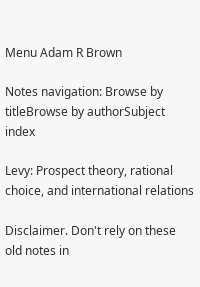Menu Adam R Brown

Notes navigation: Browse by titleBrowse by authorSubject index

Levy: Prospect theory, rational choice, and international relations

Disclaimer. Don't rely on these old notes in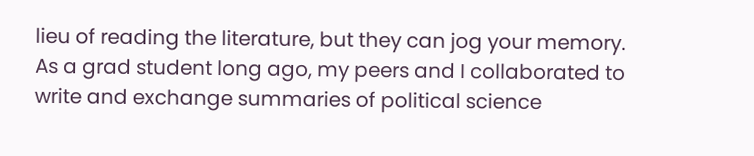lieu of reading the literature, but they can jog your memory. As a grad student long ago, my peers and I collaborated to write and exchange summaries of political science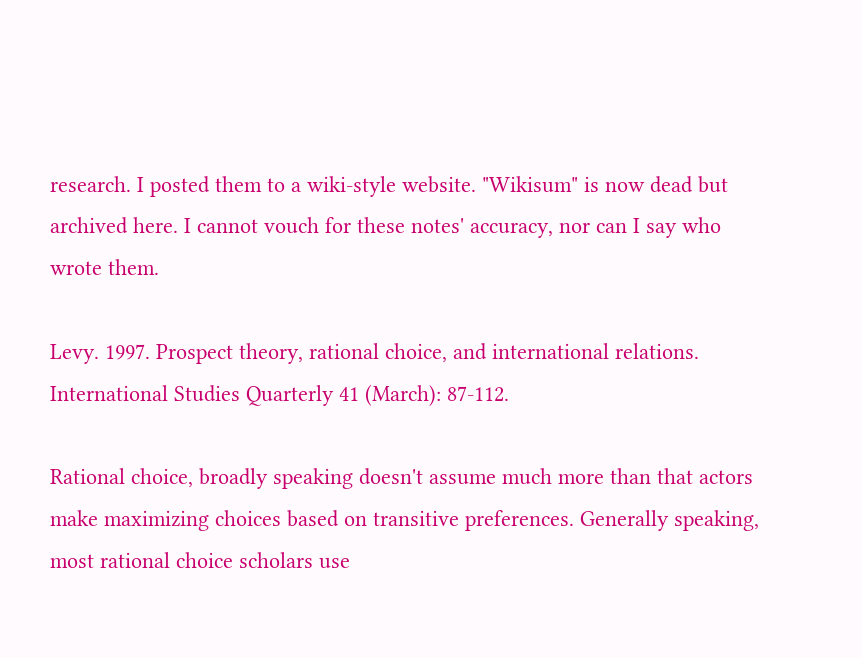research. I posted them to a wiki-style website. "Wikisum" is now dead but archived here. I cannot vouch for these notes' accuracy, nor can I say who wrote them.

Levy. 1997. Prospect theory, rational choice, and international relations. International Studies Quarterly 41 (March): 87-112.

Rational choice, broadly speaking doesn't assume much more than that actors make maximizing choices based on transitive preferences. Generally speaking, most rational choice scholars use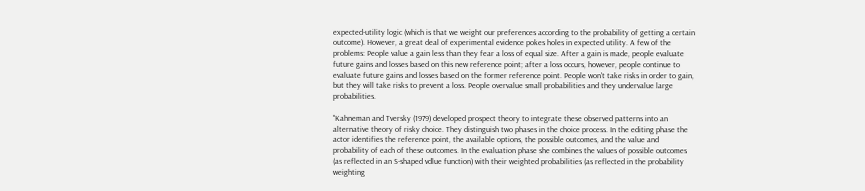expected-utility logic (which is that we weight our preferences according to the probability of getting a certain outcome). However, a great deal of experimental evidence pokes holes in expected utility. A few of the problems: People value a gain less than they fear a loss of equal size. After a gain is made, people evaluate future gains and losses based on this new reference point; after a loss occurs, however, people continue to evaluate future gains and losses based on the former reference point. People won't take risks in order to gain, but they will take risks to prevent a loss. People overvalue small probabilities and they undervalue large probabilities.

"Kahneman and Tversky (1979) developed prospect theory to integrate these observed patterns into an alternative theory of risky choice. They distinguish two phases in the choice process. In the editing phase the actor identifies the reference point, the available options, the possible outcomes, and the value and probability of each of these outcomes. In the evaluation phase she combines the values of possible outcomes (as reflected in an S-shaped vdlue function) with their weighted probabilities (as reflected in the probability weighting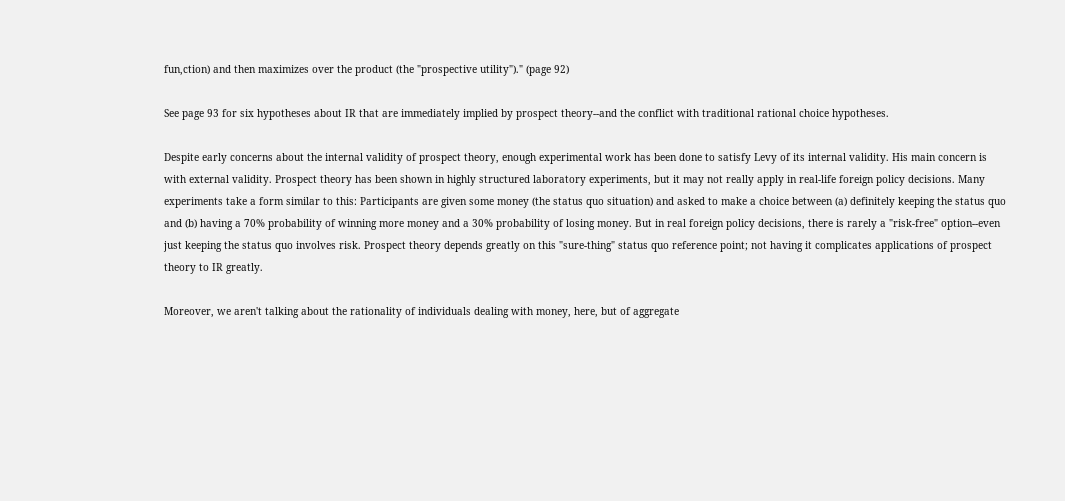fun,ction) and then maximizes over the product (the "prospective utility")." (page 92)

See page 93 for six hypotheses about IR that are immediately implied by prospect theory--and the conflict with traditional rational choice hypotheses.

Despite early concerns about the internal validity of prospect theory, enough experimental work has been done to satisfy Levy of its internal validity. His main concern is with external validity. Prospect theory has been shown in highly structured laboratory experiments, but it may not really apply in real-life foreign policy decisions. Many experiments take a form similar to this: Participants are given some money (the status quo situation) and asked to make a choice between (a) definitely keeping the status quo and (b) having a 70% probability of winning more money and a 30% probability of losing money. But in real foreign policy decisions, there is rarely a "risk-free" option--even just keeping the status quo involves risk. Prospect theory depends greatly on this "sure-thing" status quo reference point; not having it complicates applications of prospect theory to IR greatly.

Moreover, we aren't talking about the rationality of individuals dealing with money, here, but of aggregate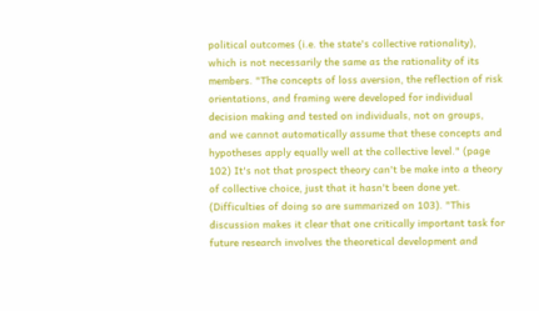political outcomes (i.e. the state's collective rationality), which is not necessarily the same as the rationality of its members. "The concepts of loss aversion, the reflection of risk orientations, and framing were developed for individual decision making and tested on individuals, not on groups, and we cannot automatically assume that these concepts and hypotheses apply equally well at the collective level." (page 102) It's not that prospect theory can't be make into a theory of collective choice, just that it hasn't been done yet. (Difficulties of doing so are summarized on 103). "This discussion makes it clear that one critically important task for future research involves the theoretical development and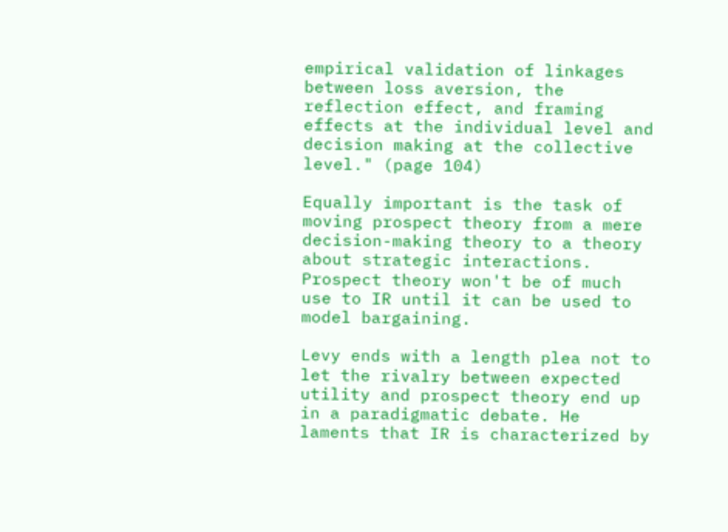empirical validation of linkages between loss aversion, the reflection effect, and framing effects at the individual level and decision making at the collective level." (page 104)

Equally important is the task of moving prospect theory from a mere decision-making theory to a theory about strategic interactions. Prospect theory won't be of much use to IR until it can be used to model bargaining.

Levy ends with a length plea not to let the rivalry between expected utility and prospect theory end up in a paradigmatic debate. He laments that IR is characterized by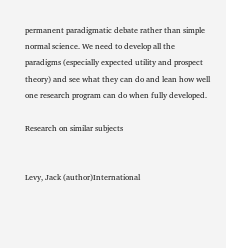permanent paradigmatic debate rather than simple normal science. We need to develop all the paradigms (especially expected utility and prospect theory) and see what they can do and lean how well one research program can do when fully developed.

Research on similar subjects


Levy, Jack (author)International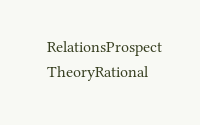RelationsProspect TheoryRational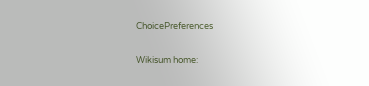ChoicePreferences

Wikisum home: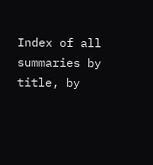Index of all summaries by title, by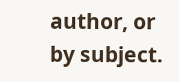author, or by subject.